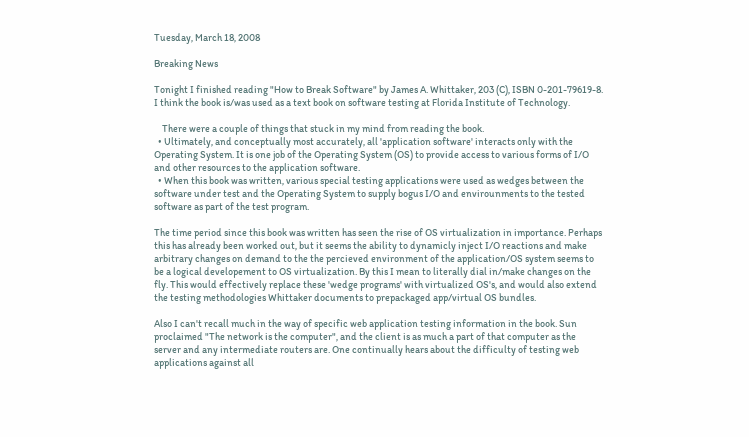Tuesday, March 18, 2008

Breaking News

Tonight I finished reading "How to Break Software" by James A. Whittaker, 203 (C), ISBN 0-201-79619-8. I think the book is/was used as a text book on software testing at Florida Institute of Technology.

    There were a couple of things that stuck in my mind from reading the book.
  • Ultimately, and conceptually most accurately, all 'application software' interacts only with the Operating System. It is one job of the Operating System (OS) to provide access to various forms of I/O and other resources to the application software.
  • When this book was written, various special testing applications were used as wedges between the software under test and the Operating System to supply bogus I/O and envirounments to the tested software as part of the test program.

The time period since this book was written has seen the rise of OS virtualization in importance. Perhaps this has already been worked out, but it seems the ability to dynamicly inject I/O reactions and make arbitrary changes on demand to the the percieved environment of the application/OS system seems to be a logical developement to OS virtualization. By this I mean to literally dial in/make changes on the fly. This would effectively replace these 'wedge programs' with virtualized OS's, and would also extend the testing methodologies Whittaker documents to prepackaged app/virtual OS bundles.

Also I can't recall much in the way of specific web application testing information in the book. Sun proclaimed "The network is the computer", and the client is as much a part of that computer as the server and any intermediate routers are. One continually hears about the difficulty of testing web applications against all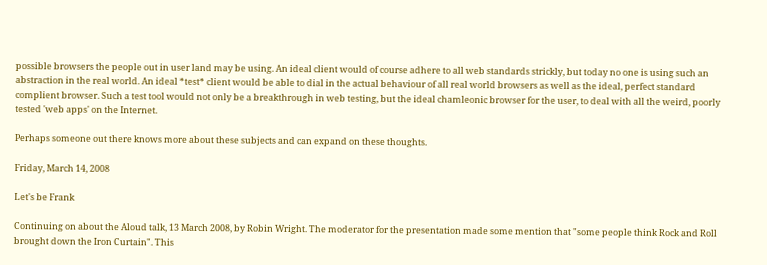possible browsers the people out in user land may be using. An ideal client would of course adhere to all web standards strickly, but today no one is using such an abstraction in the real world. An ideal *test* client would be able to dial in the actual behaviour of all real world browsers as well as the ideal, perfect standard complient browser. Such a test tool would not only be a breakthrough in web testing, but the ideal chamleonic browser for the user, to deal with all the weird, poorly tested 'web apps' on the Internet.

Perhaps someone out there knows more about these subjects and can expand on these thoughts.

Friday, March 14, 2008

Let's be Frank

Continuing on about the Aloud talk, 13 March 2008, by Robin Wright. The moderator for the presentation made some mention that "some people think Rock and Roll brought down the Iron Curtain". This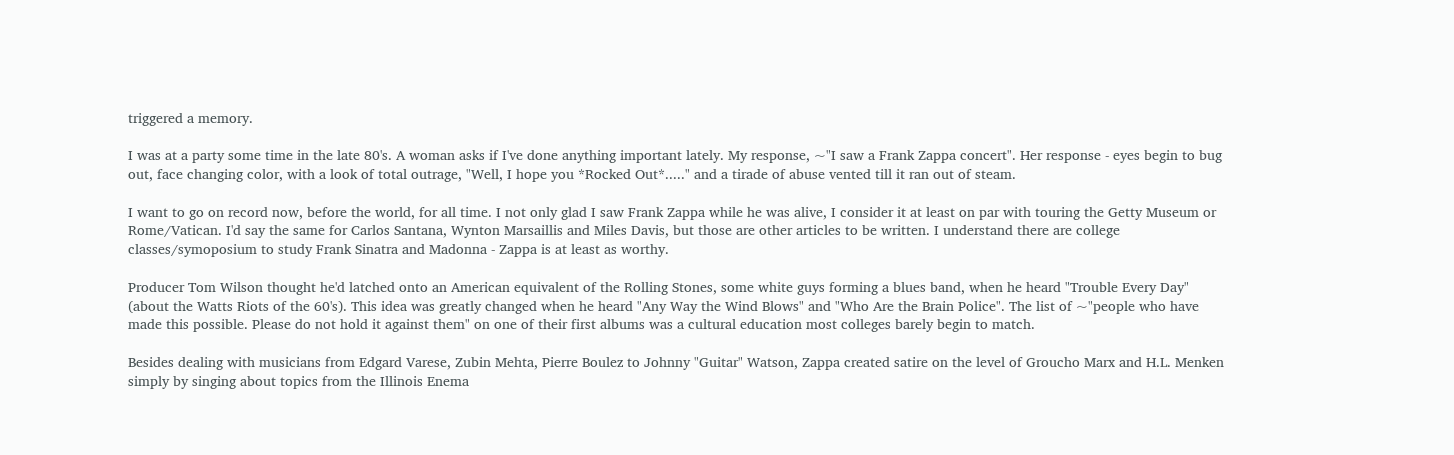triggered a memory.

I was at a party some time in the late 80's. A woman asks if I've done anything important lately. My response, ~"I saw a Frank Zappa concert". Her response - eyes begin to bug out, face changing color, with a look of total outrage, "Well, I hope you *Rocked Out*....." and a tirade of abuse vented till it ran out of steam.

I want to go on record now, before the world, for all time. I not only glad I saw Frank Zappa while he was alive, I consider it at least on par with touring the Getty Museum or Rome/Vatican. I'd say the same for Carlos Santana, Wynton Marsaillis and Miles Davis, but those are other articles to be written. I understand there are college classes/symoposium to study Frank Sinatra and Madonna - Zappa is at least as worthy.

Producer Tom Wilson thought he'd latched onto an American equivalent of the Rolling Stones, some white guys forming a blues band, when he heard "Trouble Every Day" (about the Watts Riots of the 60's). This idea was greatly changed when he heard "Any Way the Wind Blows" and "Who Are the Brain Police". The list of ~"people who have made this possible. Please do not hold it against them" on one of their first albums was a cultural education most colleges barely begin to match.

Besides dealing with musicians from Edgard Varese, Zubin Mehta, Pierre Boulez to Johnny "Guitar" Watson, Zappa created satire on the level of Groucho Marx and H.L. Menken simply by singing about topics from the Illinois Enema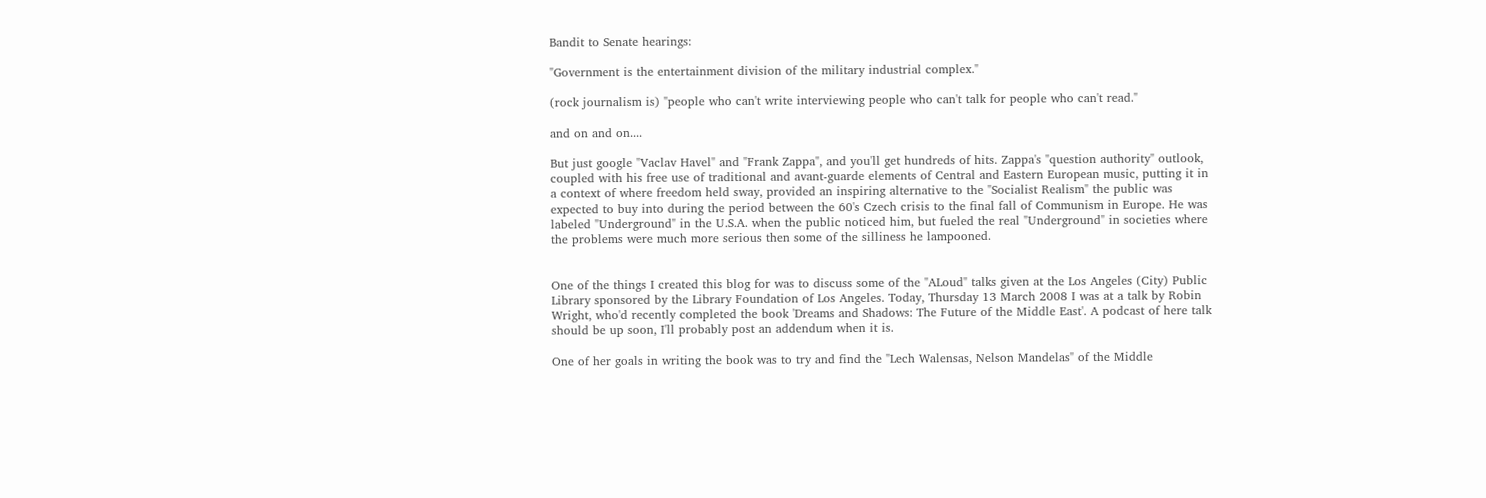Bandit to Senate hearings:

"Government is the entertainment division of the military industrial complex."

(rock journalism is) "people who can't write interviewing people who can't talk for people who can't read."

and on and on....

But just google "Vaclav Havel" and "Frank Zappa", and you'll get hundreds of hits. Zappa's "question authority" outlook, coupled with his free use of traditional and avant-guarde elements of Central and Eastern European music, putting it in a context of where freedom held sway, provided an inspiring alternative to the "Socialist Realism" the public was expected to buy into during the period between the 60's Czech crisis to the final fall of Communism in Europe. He was labeled "Underground" in the U.S.A. when the public noticed him, but fueled the real "Underground" in societies where the problems were much more serious then some of the silliness he lampooned.


One of the things I created this blog for was to discuss some of the "ALoud" talks given at the Los Angeles (City) Public Library sponsored by the Library Foundation of Los Angeles. Today, Thursday 13 March 2008 I was at a talk by Robin Wright, who'd recently completed the book 'Dreams and Shadows: The Future of the Middle East'. A podcast of here talk should be up soon, I'll probably post an addendum when it is.

One of her goals in writing the book was to try and find the "Lech Walensas, Nelson Mandelas" of the Middle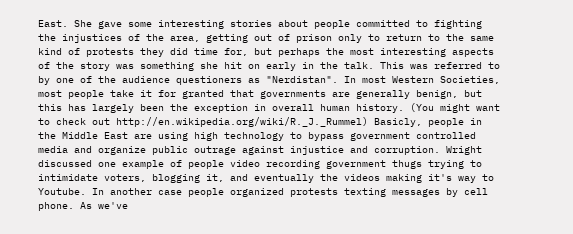East. She gave some interesting stories about people committed to fighting the injustices of the area, getting out of prison only to return to the same kind of protests they did time for, but perhaps the most interesting aspects of the story was something she hit on early in the talk. This was referred to by one of the audience questioners as "Nerdistan". In most Western Societies, most people take it for granted that governments are generally benign, but this has largely been the exception in overall human history. (You might want to check out http://en.wikipedia.org/wiki/R._J._Rummel) Basicly, people in the Middle East are using high technology to bypass government controlled media and organize public outrage against injustice and corruption. Wright discussed one example of people video recording government thugs trying to intimidate voters, blogging it, and eventually the videos making it's way to Youtube. In another case people organized protests texting messages by cell phone. As we've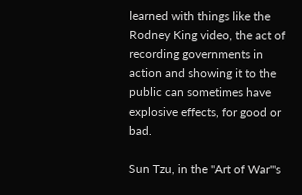learned with things like the Rodney King video, the act of recording governments in action and showing it to the public can sometimes have explosive effects, for good or bad.

Sun Tzu, in the "Art of War"'s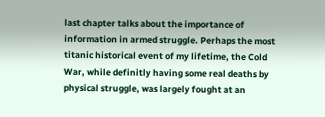last chapter talks about the importance of information in armed struggle. Perhaps the most titanic historical event of my lifetime, the Cold War, while definitly having some real deaths by physical struggle, was largely fought at an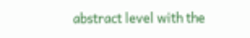abstract level with the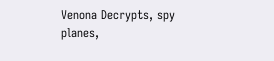Venona Decrypts, spy planes,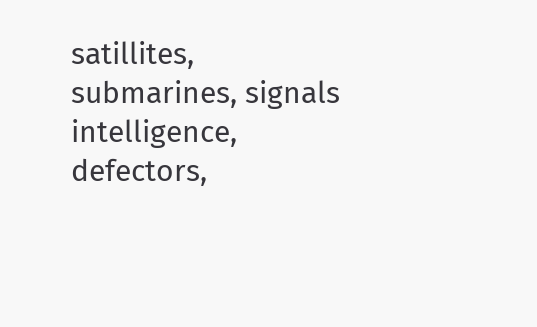satillites, submarines, signals intelligence, defectors,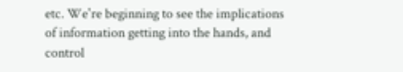etc. We're beginning to see the implications of information getting into the hands, and control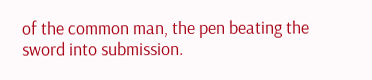of the common man, the pen beating the sword into submission.